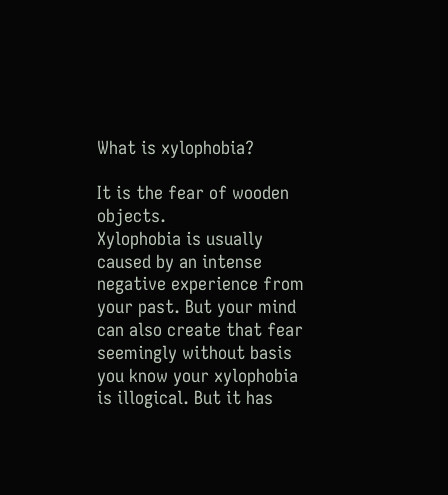What is xylophobia?

It is the fear of wooden objects.
Xylophobia is usually caused by an intense negative experience from your past. But your mind can also create that fear seemingly without basis
you know your xylophobia is illogical. But it has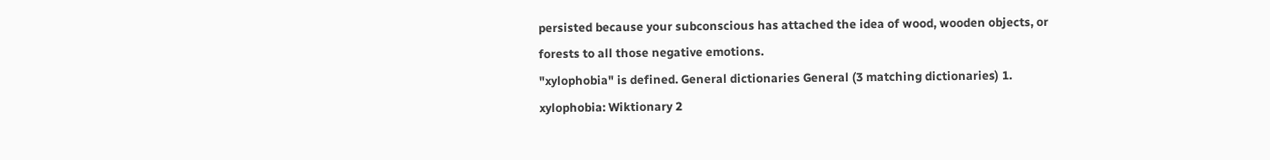persisted because your subconscious has attached the idea of wood, wooden objects, or forests to all those negative emotions.
"xylophobia" is defined. General dictionaries General (3 matching dictionaries) 1. xylophobia: Wiktionary 2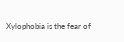Xylophobia is the fear of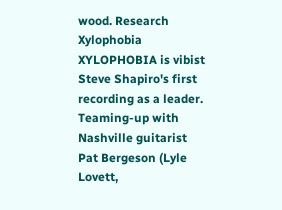wood. Research Xylophobia
XYLOPHOBIA is vibist Steve Shapiro's first recording as a leader. Teaming-up with Nashville guitarist Pat Bergeson (Lyle Lovett,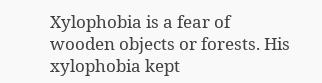Xylophobia is a fear of wooden objects or forests. His xylophobia kept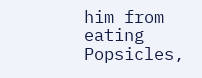him from eating Popsicles,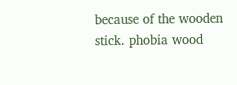because of the wooden stick. phobia wood